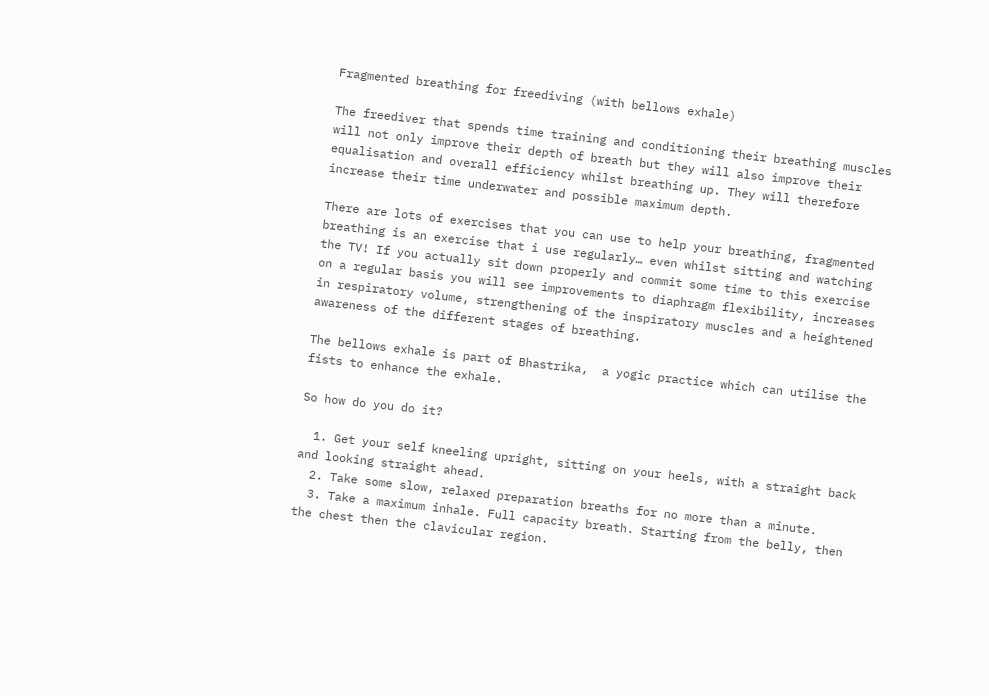Fragmented breathing for freediving (with bellows exhale)

The freediver that spends time training and conditioning their breathing muscles will not only improve their depth of breath but they will also improve their equalisation and overall efficiency whilst breathing up. They will therefore increase their time underwater and possible maximum depth.

There are lots of exercises that you can use to help your breathing, fragmented breathing is an exercise that i use regularly… even whilst sitting and watching the TV! If you actually sit down properly and commit some time to this exercise on a regular basis you will see improvements to diaphragm flexibility, increases in respiratory volume, strengthening of the inspiratory muscles and a heightened awareness of the different stages of breathing.

The bellows exhale is part of Bhastrika,  a yogic practice which can utilise the fists to enhance the exhale.

So how do you do it?

  1. Get your self kneeling upright, sitting on your heels, with a straight back and looking straight ahead.
  2. Take some slow, relaxed preparation breaths for no more than a minute.
  3. Take a maximum inhale. Full capacity breath. Starting from the belly, then the chest then the clavicular region.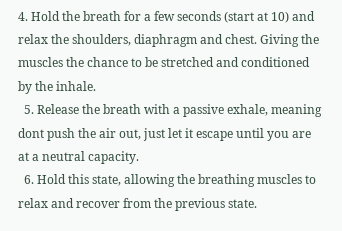4. Hold the breath for a few seconds (start at 10) and relax the shoulders, diaphragm and chest. Giving the muscles the chance to be stretched and conditioned by the inhale.
  5. Release the breath with a passive exhale, meaning dont push the air out, just let it escape until you are at a neutral capacity.
  6. Hold this state, allowing the breathing muscles to relax and recover from the previous state.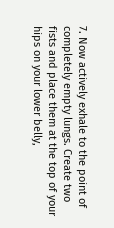7. Now actively exhale to the point of completely empty lungs. Create two fists and place them at the top of your hips on your lower belly,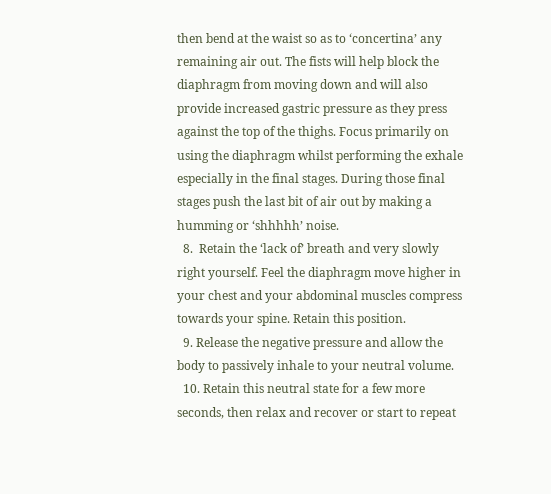then bend at the waist so as to ‘concertina’ any remaining air out. The fists will help block the diaphragm from moving down and will also provide increased gastric pressure as they press against the top of the thighs. Focus primarily on using the diaphragm whilst performing the exhale especially in the final stages. During those final stages push the last bit of air out by making a humming or ‘shhhhh’ noise.
  8.  Retain the ‘lack of’ breath and very slowly right yourself. Feel the diaphragm move higher in your chest and your abdominal muscles compress towards your spine. Retain this position.
  9. Release the negative pressure and allow the body to passively inhale to your neutral volume.
  10. Retain this neutral state for a few more seconds, then relax and recover or start to repeat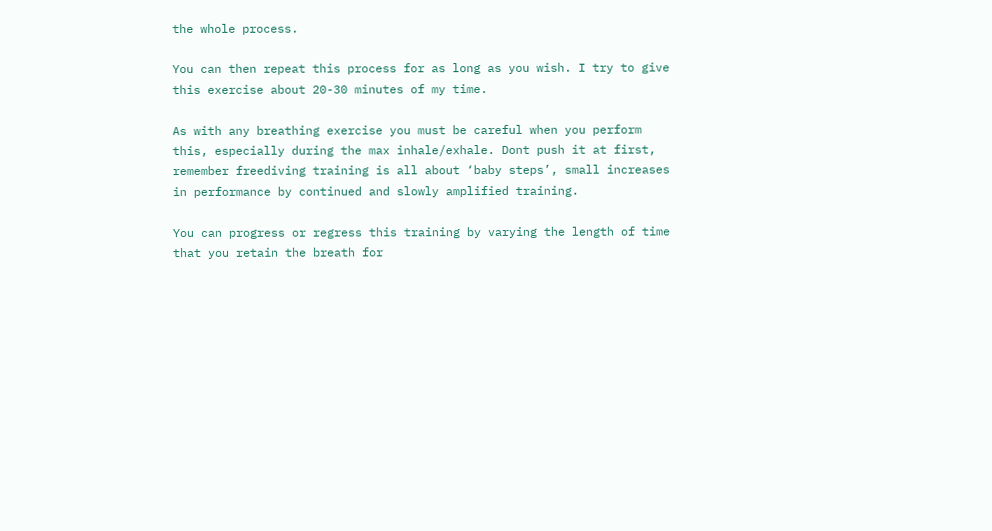the whole process.

You can then repeat this process for as long as you wish. I try to give this exercise about 20-30 minutes of my time.

As with any breathing exercise you must be careful when you perform this, especially during the max inhale/exhale. Dont push it at first, remember freediving training is all about ‘baby steps’, small increases in performance by continued and slowly amplified training.

You can progress or regress this training by varying the length of time that you retain the breath for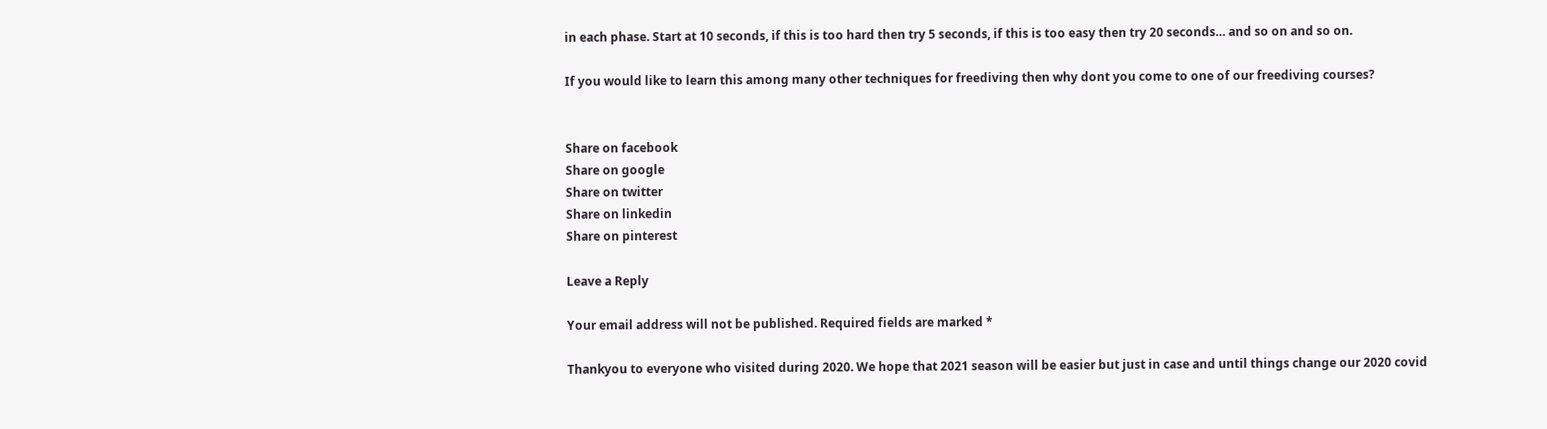in each phase. Start at 10 seconds, if this is too hard then try 5 seconds, if this is too easy then try 20 seconds… and so on and so on.

If you would like to learn this among many other techniques for freediving then why dont you come to one of our freediving courses?


Share on facebook
Share on google
Share on twitter
Share on linkedin
Share on pinterest

Leave a Reply

Your email address will not be published. Required fields are marked *

Thankyou to everyone who visited during 2020. We hope that 2021 season will be easier but just in case and until things change our 2020 covid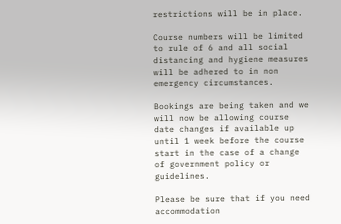restrictions will be in place.

Course numbers will be limited to rule of 6 and all social distancing and hygiene measures will be adhered to in non emergency circumstances.

Bookings are being taken and we will now be allowing course date changes if available up until 1 week before the course start in the case of a change of government policy or guidelines.

Please be sure that if you need accommodation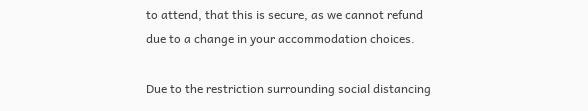to attend, that this is secure, as we cannot refund due to a change in your accommodation choices.

Due to the restriction surrounding social distancing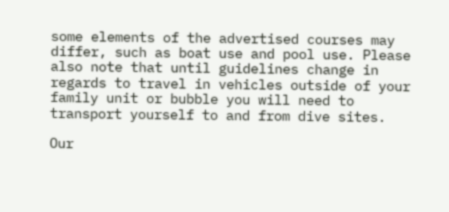some elements of the advertised courses may differ, such as boat use and pool use. Please also note that until guidelines change in regards to travel in vehicles outside of your family unit or bubble you will need to transport yourself to and from dive sites.

Our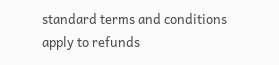standard terms and conditions apply to refunds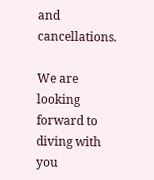and cancellations.

We are looking forward to diving with you